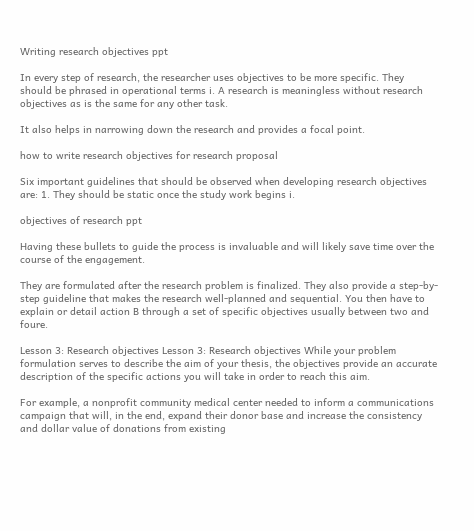Writing research objectives ppt

In every step of research, the researcher uses objectives to be more specific. They should be phrased in operational terms i. A research is meaningless without research objectives as is the same for any other task.

It also helps in narrowing down the research and provides a focal point.

how to write research objectives for research proposal

Six important guidelines that should be observed when developing research objectives are: 1. They should be static once the study work begins i.

objectives of research ppt

Having these bullets to guide the process is invaluable and will likely save time over the course of the engagement.

They are formulated after the research problem is finalized. They also provide a step-by-step guideline that makes the research well-planned and sequential. You then have to explain or detail action B through a set of specific objectives usually between two and foure.

Lesson 3: Research objectives Lesson 3: Research objectives While your problem formulation serves to describe the aim of your thesis, the objectives provide an accurate description of the specific actions you will take in order to reach this aim.

For example, a nonprofit community medical center needed to inform a communications campaign that will, in the end, expand their donor base and increase the consistency and dollar value of donations from existing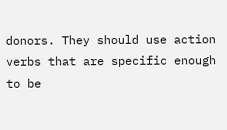donors. They should use action verbs that are specific enough to be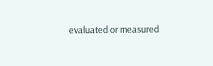evaluated or measured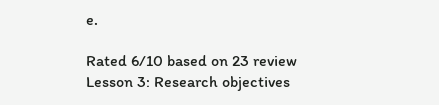e.

Rated 6/10 based on 23 review
Lesson 3: Research objectives